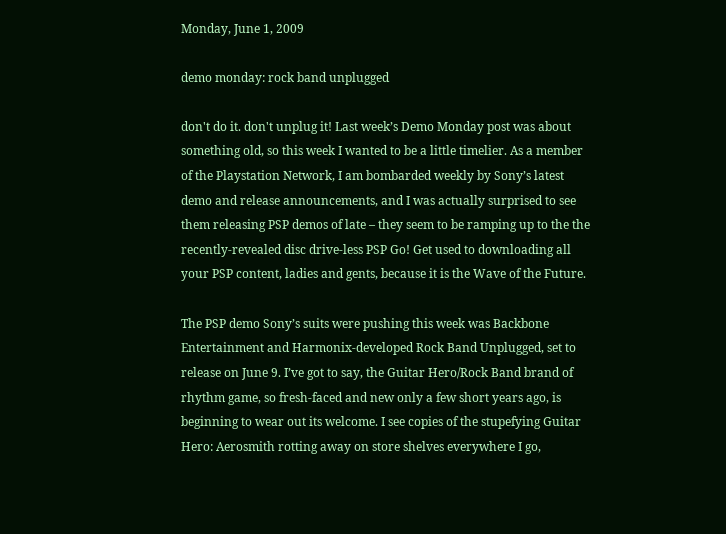Monday, June 1, 2009

demo monday: rock band unplugged

don't do it. don't unplug it! Last week’s Demo Monday post was about something old, so this week I wanted to be a little timelier. As a member of the Playstation Network, I am bombarded weekly by Sony’s latest demo and release announcements, and I was actually surprised to see them releasing PSP demos of late – they seem to be ramping up to the the recently-revealed disc drive-less PSP Go! Get used to downloading all your PSP content, ladies and gents, because it is the Wave of the Future.

The PSP demo Sony’s suits were pushing this week was Backbone Entertainment and Harmonix-developed Rock Band Unplugged, set to release on June 9. I’ve got to say, the Guitar Hero/Rock Band brand of rhythm game, so fresh-faced and new only a few short years ago, is beginning to wear out its welcome. I see copies of the stupefying Guitar Hero: Aerosmith rotting away on store shelves everywhere I go,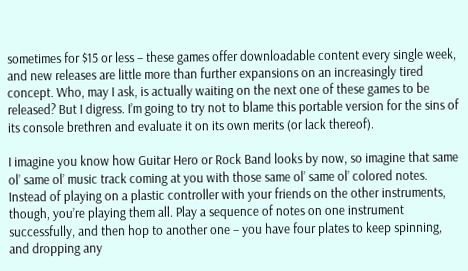sometimes for $15 or less – these games offer downloadable content every single week, and new releases are little more than further expansions on an increasingly tired concept. Who, may I ask, is actually waiting on the next one of these games to be released? But I digress. I’m going to try not to blame this portable version for the sins of its console brethren and evaluate it on its own merits (or lack thereof).

I imagine you know how Guitar Hero or Rock Band looks by now, so imagine that same ol’ same ol’ music track coming at you with those same ol’ same ol’ colored notes. Instead of playing on a plastic controller with your friends on the other instruments, though, you’re playing them all. Play a sequence of notes on one instrument successfully, and then hop to another one – you have four plates to keep spinning, and dropping any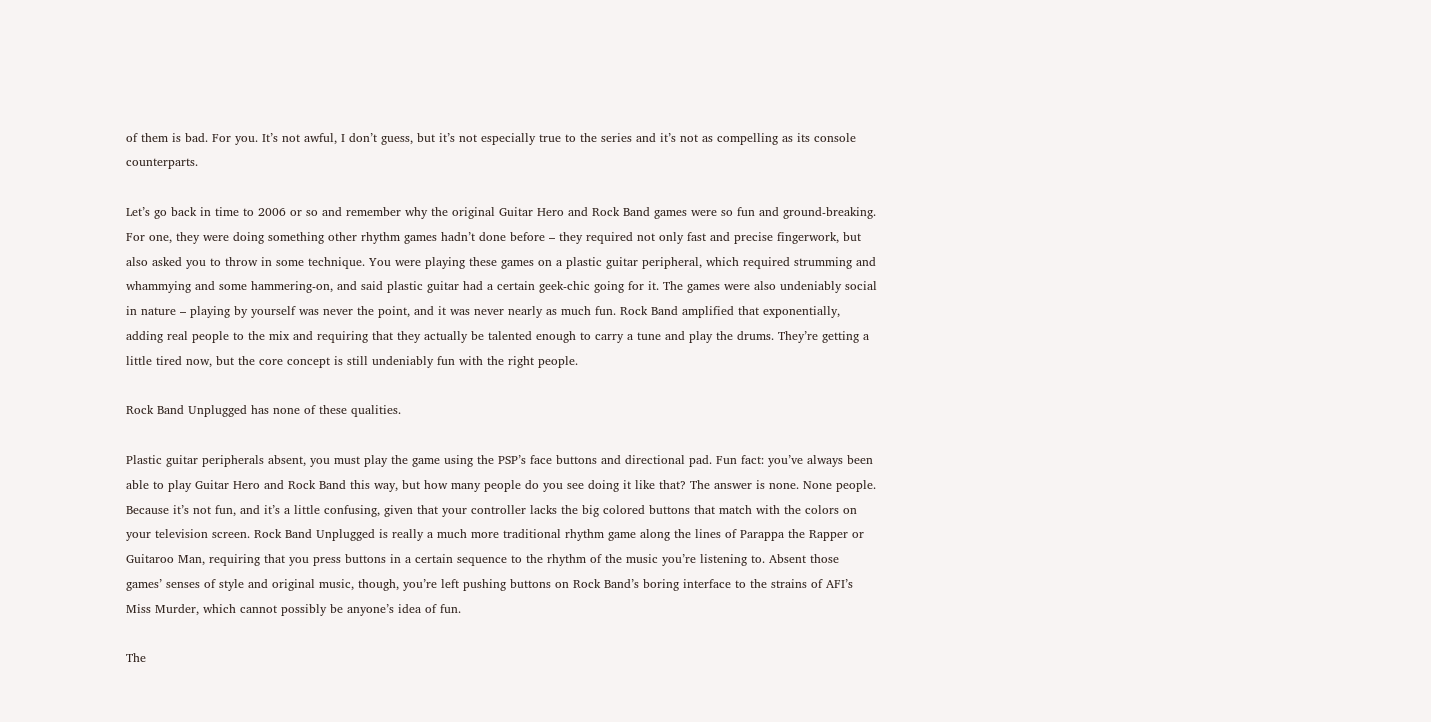of them is bad. For you. It’s not awful, I don’t guess, but it’s not especially true to the series and it’s not as compelling as its console counterparts.

Let’s go back in time to 2006 or so and remember why the original Guitar Hero and Rock Band games were so fun and ground-breaking. For one, they were doing something other rhythm games hadn’t done before – they required not only fast and precise fingerwork, but also asked you to throw in some technique. You were playing these games on a plastic guitar peripheral, which required strumming and whammying and some hammering-on, and said plastic guitar had a certain geek-chic going for it. The games were also undeniably social in nature – playing by yourself was never the point, and it was never nearly as much fun. Rock Band amplified that exponentially, adding real people to the mix and requiring that they actually be talented enough to carry a tune and play the drums. They’re getting a little tired now, but the core concept is still undeniably fun with the right people.

Rock Band Unplugged has none of these qualities.

Plastic guitar peripherals absent, you must play the game using the PSP’s face buttons and directional pad. Fun fact: you’ve always been able to play Guitar Hero and Rock Band this way, but how many people do you see doing it like that? The answer is none. None people. Because it’s not fun, and it’s a little confusing, given that your controller lacks the big colored buttons that match with the colors on your television screen. Rock Band Unplugged is really a much more traditional rhythm game along the lines of Parappa the Rapper or Guitaroo Man, requiring that you press buttons in a certain sequence to the rhythm of the music you’re listening to. Absent those games’ senses of style and original music, though, you’re left pushing buttons on Rock Band’s boring interface to the strains of AFI’s Miss Murder, which cannot possibly be anyone’s idea of fun.

The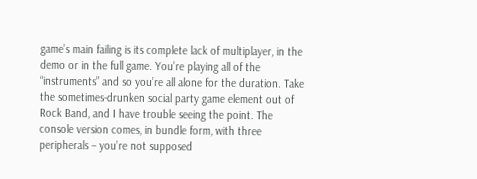game’s main failing is its complete lack of multiplayer, in the demo or in the full game. You’re playing all of the “instruments” and so you’re all alone for the duration. Take the sometimes-drunken social party game element out of Rock Band, and I have trouble seeing the point. The console version comes, in bundle form, with three peripherals – you’re not supposed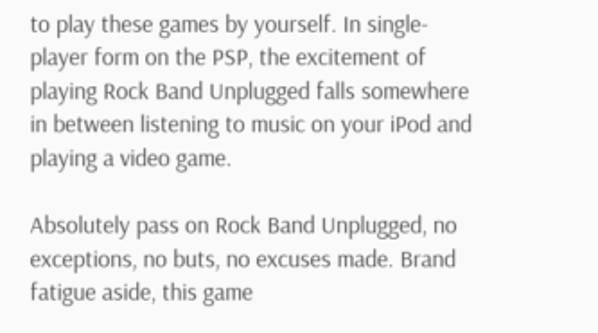to play these games by yourself. In single-player form on the PSP, the excitement of playing Rock Band Unplugged falls somewhere in between listening to music on your iPod and playing a video game.

Absolutely pass on Rock Band Unplugged, no exceptions, no buts, no excuses made. Brand fatigue aside, this game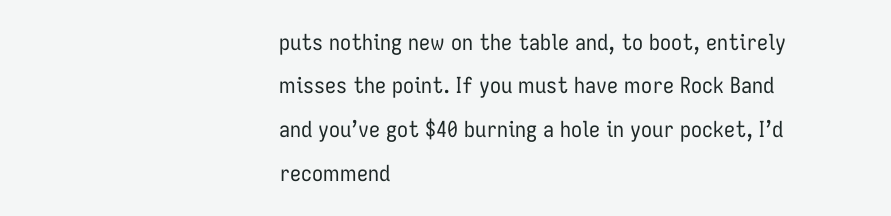puts nothing new on the table and, to boot, entirely misses the point. If you must have more Rock Band and you’ve got $40 burning a hole in your pocket, I’d recommend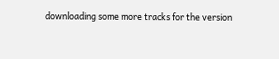downloading some more tracks for the version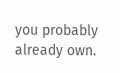you probably already own.